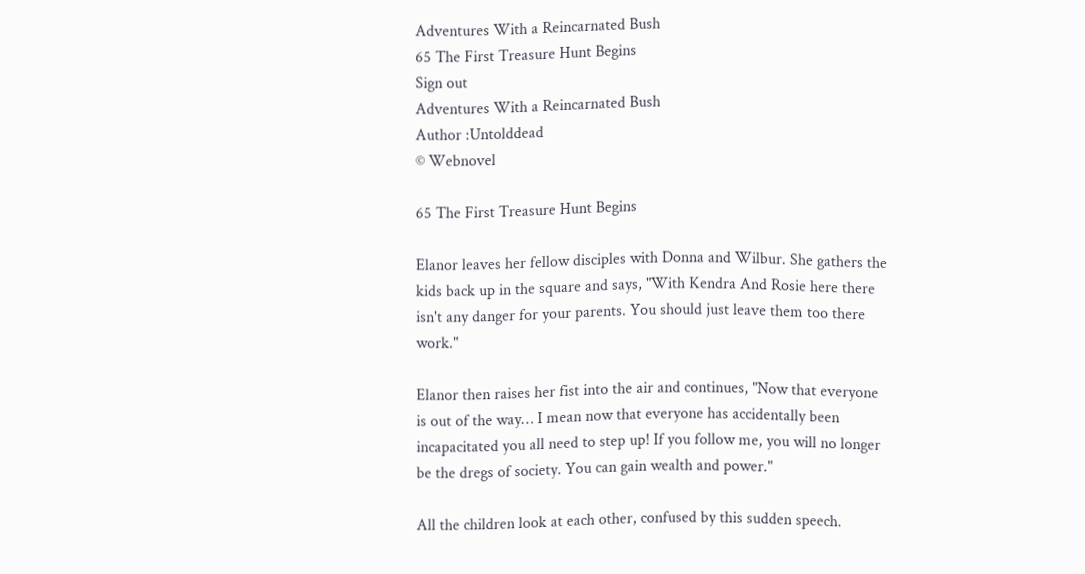Adventures With a Reincarnated Bush
65 The First Treasure Hunt Begins
Sign out
Adventures With a Reincarnated Bush
Author :Untolddead
© Webnovel

65 The First Treasure Hunt Begins

Elanor leaves her fellow disciples with Donna and Wilbur. She gathers the kids back up in the square and says, "With Kendra And Rosie here there isn't any danger for your parents. You should just leave them too there work."

Elanor then raises her fist into the air and continues, "Now that everyone is out of the way… I mean now that everyone has accidentally been incapacitated you all need to step up! If you follow me, you will no longer be the dregs of society. You can gain wealth and power."

All the children look at each other, confused by this sudden speech.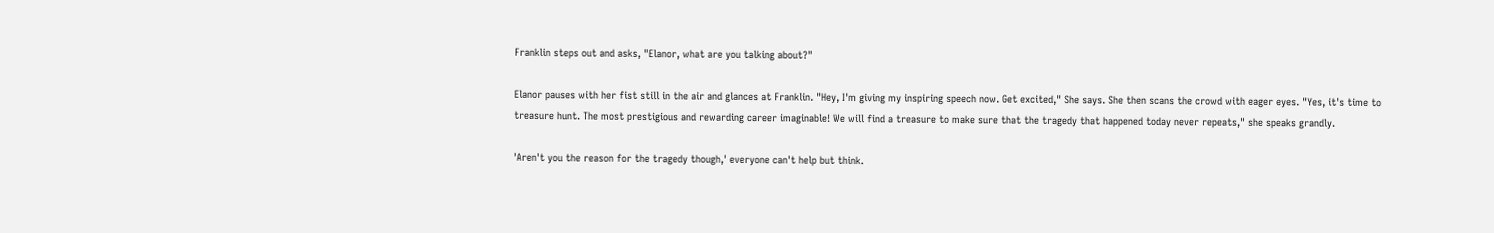Franklin steps out and asks, "Elanor, what are you talking about?"

Elanor pauses with her fist still in the air and glances at Franklin. "Hey, I'm giving my inspiring speech now. Get excited," She says. She then scans the crowd with eager eyes. "Yes, it's time to treasure hunt. The most prestigious and rewarding career imaginable! We will find a treasure to make sure that the tragedy that happened today never repeats," she speaks grandly.

'Aren't you the reason for the tragedy though,' everyone can't help but think.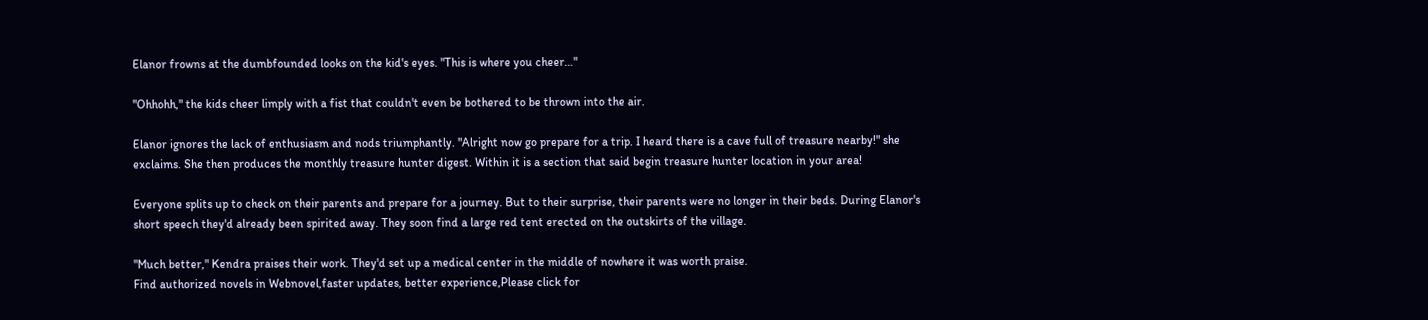Elanor frowns at the dumbfounded looks on the kid's eyes. "This is where you cheer…"

"Ohhohh," the kids cheer limply with a fist that couldn't even be bothered to be thrown into the air.

Elanor ignores the lack of enthusiasm and nods triumphantly. "Alright now go prepare for a trip. I heard there is a cave full of treasure nearby!" she exclaims. She then produces the monthly treasure hunter digest. Within it is a section that said begin treasure hunter location in your area!

Everyone splits up to check on their parents and prepare for a journey. But to their surprise, their parents were no longer in their beds. During Elanor's short speech they'd already been spirited away. They soon find a large red tent erected on the outskirts of the village.

"Much better," Kendra praises their work. They'd set up a medical center in the middle of nowhere it was worth praise.
Find authorized novels in Webnovel,faster updates, better experience,Please click for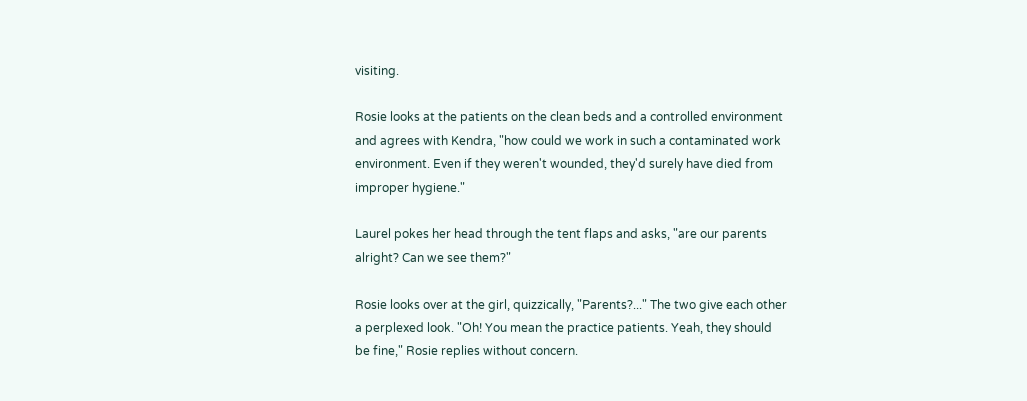visiting.

Rosie looks at the patients on the clean beds and a controlled environment and agrees with Kendra, "how could we work in such a contaminated work environment. Even if they weren't wounded, they'd surely have died from improper hygiene."

Laurel pokes her head through the tent flaps and asks, "are our parents alright? Can we see them?"

Rosie looks over at the girl, quizzically, "Parents?..." The two give each other a perplexed look. "Oh! You mean the practice patients. Yeah, they should be fine," Rosie replies without concern.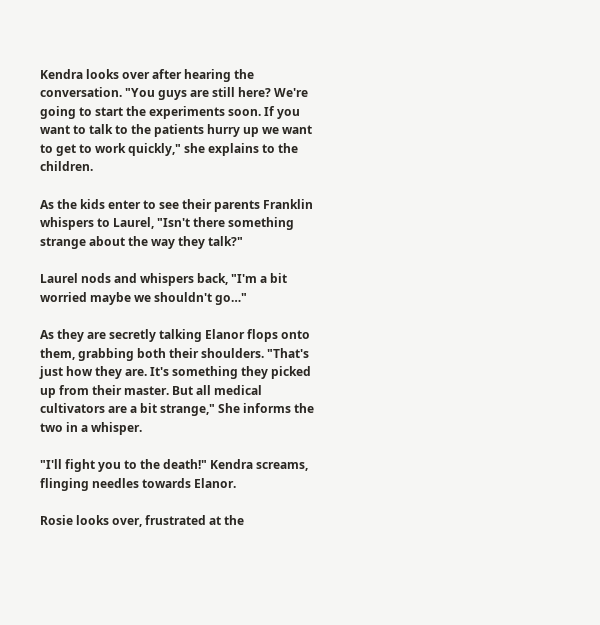Kendra looks over after hearing the conversation. "You guys are still here? We're going to start the experiments soon. If you want to talk to the patients hurry up we want to get to work quickly," she explains to the children.

As the kids enter to see their parents Franklin whispers to Laurel, "Isn't there something strange about the way they talk?"

Laurel nods and whispers back, "I'm a bit worried maybe we shouldn't go…"

As they are secretly talking Elanor flops onto them, grabbing both their shoulders. "That's just how they are. It's something they picked up from their master. But all medical cultivators are a bit strange," She informs the two in a whisper.

"I'll fight you to the death!" Kendra screams, flinging needles towards Elanor.

Rosie looks over, frustrated at the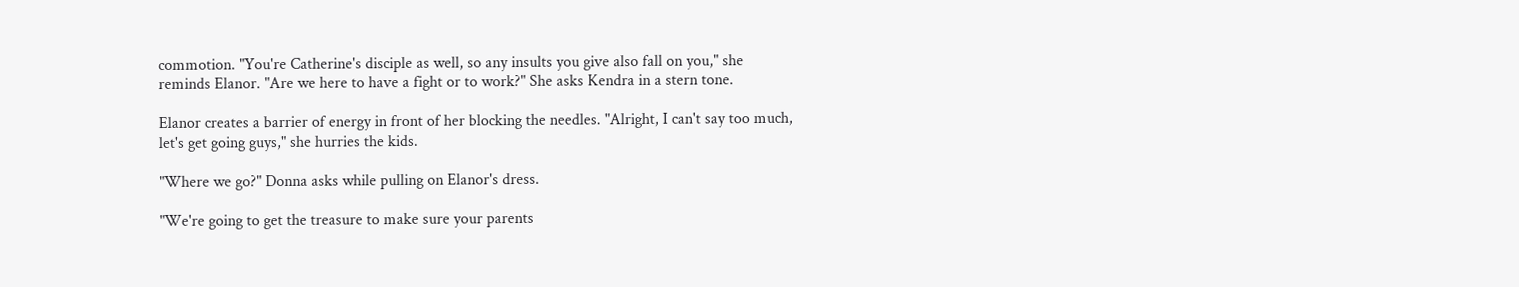commotion. "You're Catherine's disciple as well, so any insults you give also fall on you," she reminds Elanor. "Are we here to have a fight or to work?" She asks Kendra in a stern tone.

Elanor creates a barrier of energy in front of her blocking the needles. "Alright, I can't say too much, let's get going guys," she hurries the kids.

"Where we go?" Donna asks while pulling on Elanor's dress.

"We're going to get the treasure to make sure your parents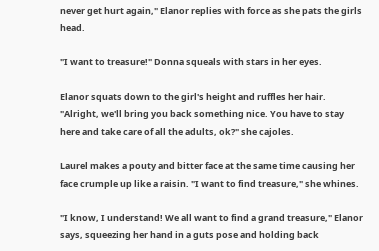never get hurt again," Elanor replies with force as she pats the girls head.

"I want to treasure!" Donna squeals with stars in her eyes.

Elanor squats down to the girl's height and ruffles her hair. "Alright, we'll bring you back something nice. You have to stay here and take care of all the adults, ok?" she cajoles.

Laurel makes a pouty and bitter face at the same time causing her face crumple up like a raisin. "I want to find treasure," she whines.

"I know, I understand! We all want to find a grand treasure," Elanor says, squeezing her hand in a guts pose and holding back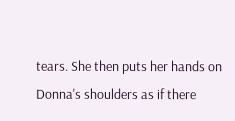tears. She then puts her hands on Donna's shoulders as if there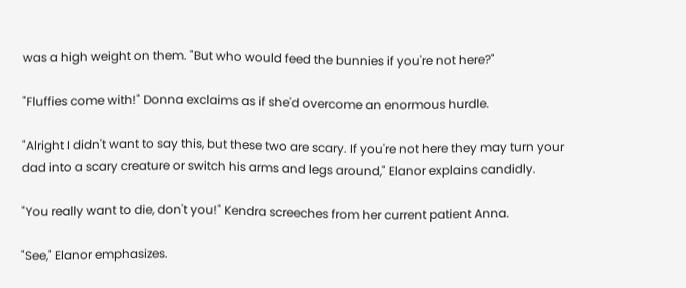was a high weight on them. "But who would feed the bunnies if you're not here?"

"Fluffies come with!" Donna exclaims as if she'd overcome an enormous hurdle.

"Alright I didn't want to say this, but these two are scary. If you're not here they may turn your dad into a scary creature or switch his arms and legs around," Elanor explains candidly.

"You really want to die, don't you!" Kendra screeches from her current patient Anna.

"See," Elanor emphasizes.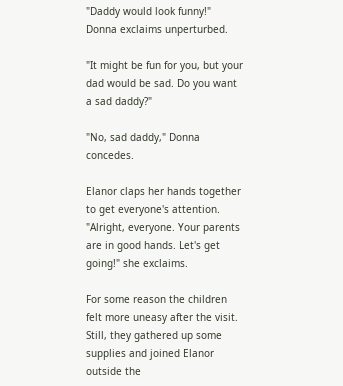"Daddy would look funny!" Donna exclaims unperturbed.

"It might be fun for you, but your dad would be sad. Do you want a sad daddy?"

"No, sad daddy," Donna concedes.

Elanor claps her hands together to get everyone's attention. "Alright, everyone. Your parents are in good hands. Let's get going!" she exclaims.

For some reason the children felt more uneasy after the visit. Still, they gathered up some supplies and joined Elanor outside the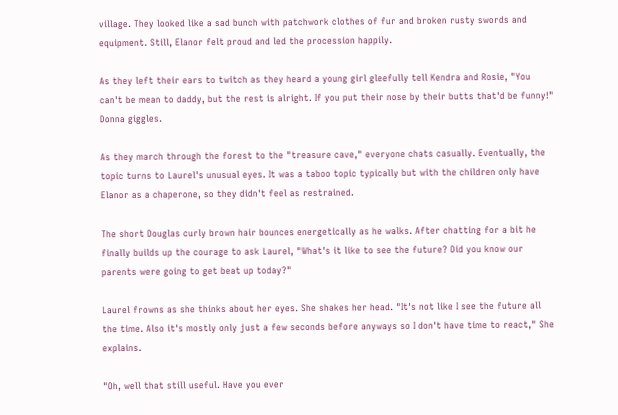village. They looked like a sad bunch with patchwork clothes of fur and broken rusty swords and equipment. Still, Elanor felt proud and led the procession happily.

As they left their ears to twitch as they heard a young girl gleefully tell Kendra and Rosie, "You can't be mean to daddy, but the rest is alright. If you put their nose by their butts that'd be funny!" Donna giggles.

As they march through the forest to the "treasure cave," everyone chats casually. Eventually, the topic turns to Laurel's unusual eyes. It was a taboo topic typically but with the children only have Elanor as a chaperone, so they didn't feel as restrained.

The short Douglas curly brown hair bounces energetically as he walks. After chatting for a bit he finally builds up the courage to ask Laurel, "What's it like to see the future? Did you know our parents were going to get beat up today?"

Laurel frowns as she thinks about her eyes. She shakes her head. "It's not like I see the future all the time. Also it's mostly only just a few seconds before anyways so I don't have time to react," She explains.

"Oh, well that still useful. Have you ever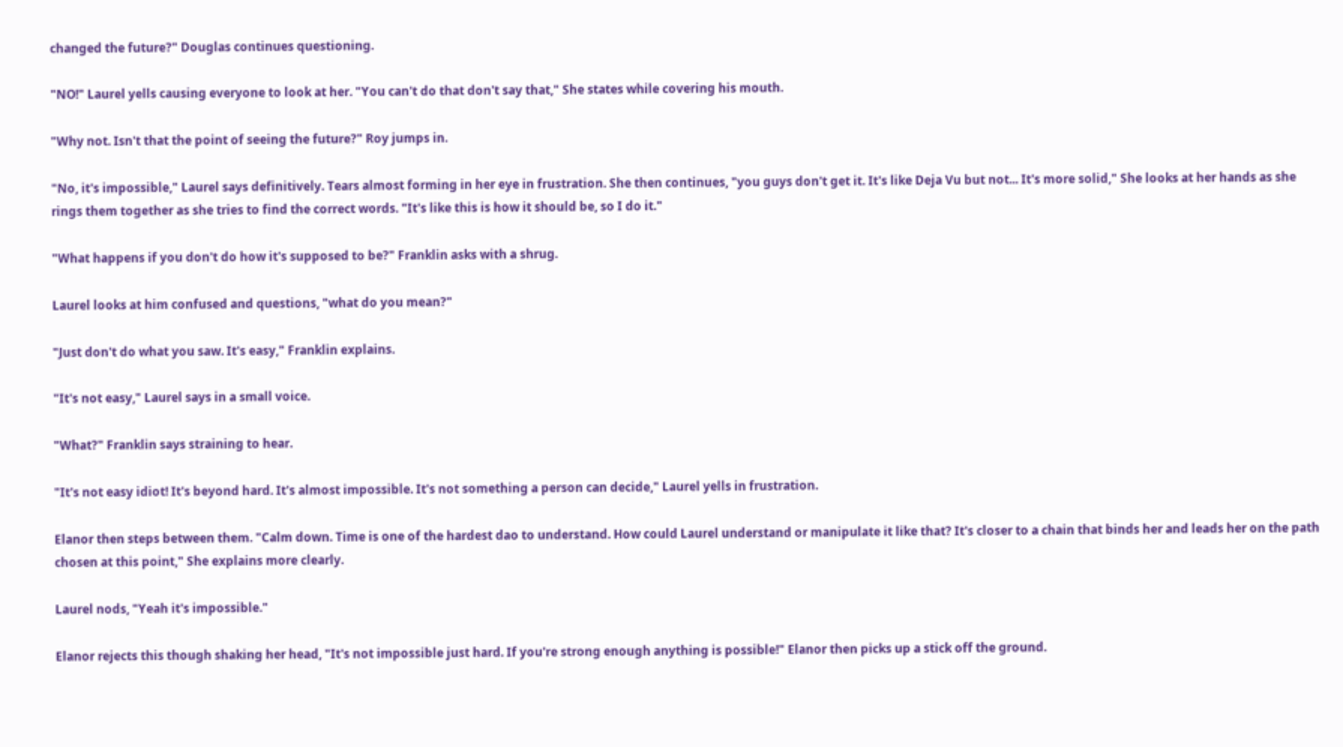changed the future?" Douglas continues questioning.

"NO!" Laurel yells causing everyone to look at her. "You can't do that don't say that," She states while covering his mouth.

"Why not. Isn't that the point of seeing the future?" Roy jumps in.

"No, it's impossible," Laurel says definitively. Tears almost forming in her eye in frustration. She then continues, "you guys don't get it. It's like Deja Vu but not... It's more solid," She looks at her hands as she rings them together as she tries to find the correct words. "It's like this is how it should be, so I do it."

"What happens if you don't do how it's supposed to be?" Franklin asks with a shrug.

Laurel looks at him confused and questions, "what do you mean?"

"Just don't do what you saw. It's easy," Franklin explains.

"It's not easy," Laurel says in a small voice.

"What?" Franklin says straining to hear.

"It's not easy idiot! It's beyond hard. It's almost impossible. It's not something a person can decide," Laurel yells in frustration.

Elanor then steps between them. "Calm down. Time is one of the hardest dao to understand. How could Laurel understand or manipulate it like that? It's closer to a chain that binds her and leads her on the path chosen at this point," She explains more clearly.

Laurel nods, "Yeah it's impossible."

Elanor rejects this though shaking her head, "It's not impossible just hard. If you're strong enough anything is possible!" Elanor then picks up a stick off the ground.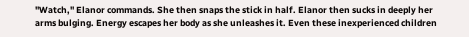"Watch," Elanor commands. She then snaps the stick in half. Elanor then sucks in deeply her arms bulging. Energy escapes her body as she unleashes it. Even these inexperienced children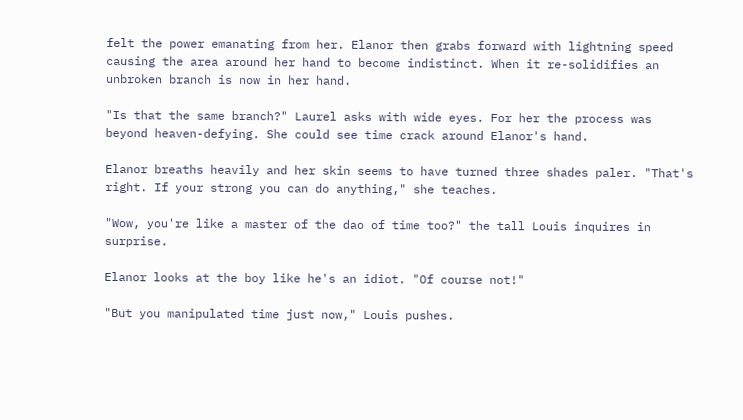felt the power emanating from her. Elanor then grabs forward with lightning speed causing the area around her hand to become indistinct. When it re-solidifies an unbroken branch is now in her hand.

"Is that the same branch?" Laurel asks with wide eyes. For her the process was beyond heaven-defying. She could see time crack around Elanor's hand.

Elanor breaths heavily and her skin seems to have turned three shades paler. "That's right. If your strong you can do anything," she teaches.

"Wow, you're like a master of the dao of time too?" the tall Louis inquires in surprise.

Elanor looks at the boy like he's an idiot. "Of course not!"

"But you manipulated time just now," Louis pushes.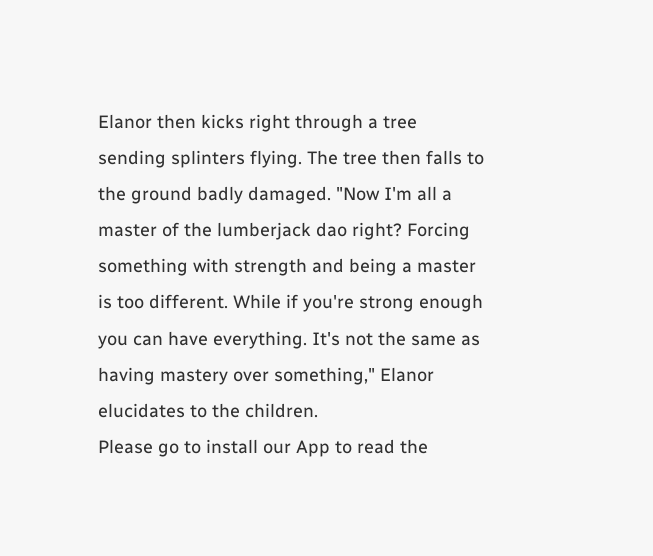Elanor then kicks right through a tree sending splinters flying. The tree then falls to the ground badly damaged. "Now I'm all a master of the lumberjack dao right? Forcing something with strength and being a master is too different. While if you're strong enough you can have everything. It's not the same as having mastery over something," Elanor elucidates to the children.
Please go to install our App to read the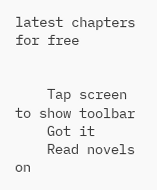latest chapters for free


    Tap screen to show toolbar
    Got it
    Read novels on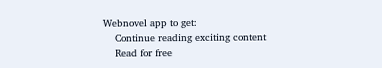Webnovel app to get:
    Continue reading exciting content
    Read for free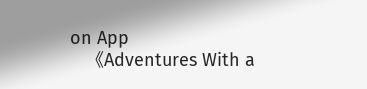on App
    《Adventures With a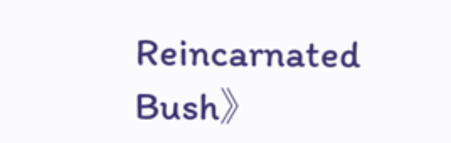Reincarnated Bush》